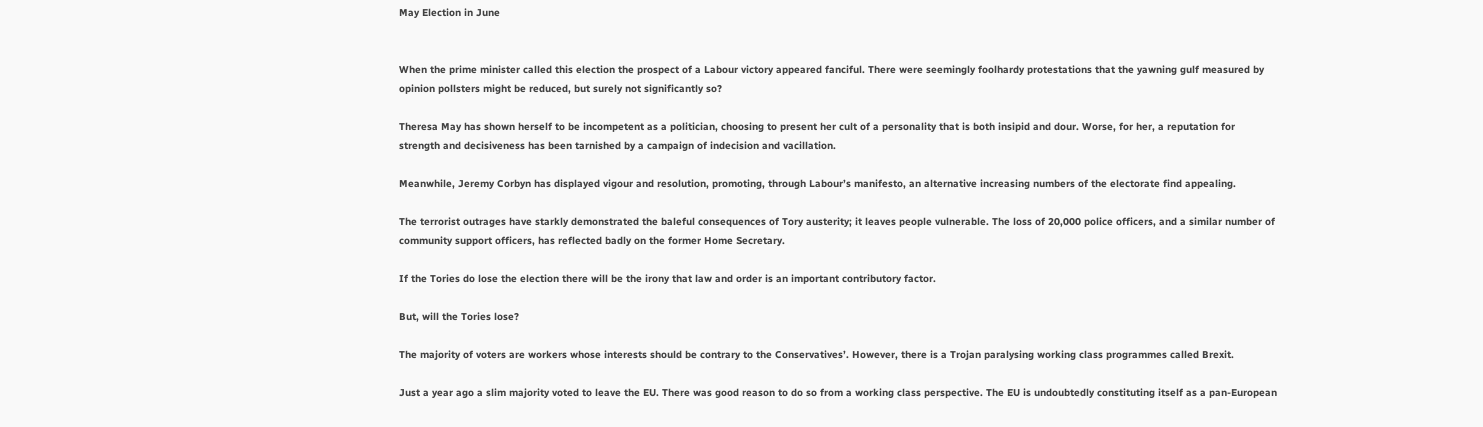May Election in June


When the prime minister called this election the prospect of a Labour victory appeared fanciful. There were seemingly foolhardy protestations that the yawning gulf measured by opinion pollsters might be reduced, but surely not significantly so?

Theresa May has shown herself to be incompetent as a politician, choosing to present her cult of a personality that is both insipid and dour. Worse, for her, a reputation for strength and decisiveness has been tarnished by a campaign of indecision and vacillation.

Meanwhile, Jeremy Corbyn has displayed vigour and resolution, promoting, through Labour’s manifesto, an alternative increasing numbers of the electorate find appealing.

The terrorist outrages have starkly demonstrated the baleful consequences of Tory austerity; it leaves people vulnerable. The loss of 20,000 police officers, and a similar number of community support officers, has reflected badly on the former Home Secretary.

If the Tories do lose the election there will be the irony that law and order is an important contributory factor.

But, will the Tories lose?

The majority of voters are workers whose interests should be contrary to the Conservatives’. However, there is a Trojan paralysing working class programmes called Brexit.

Just a year ago a slim majority voted to leave the EU. There was good reason to do so from a working class perspective. The EU is undoubtedly constituting itself as a pan-European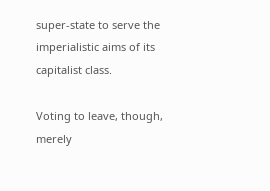super-state to serve the imperialistic aims of its capitalist class.

Voting to leave, though, merely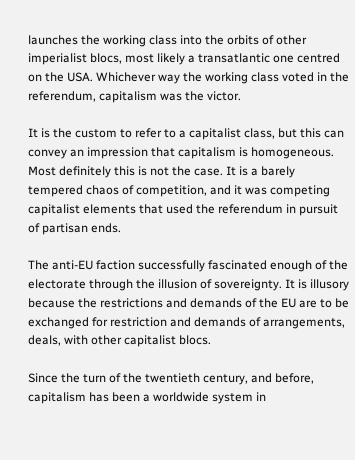launches the working class into the orbits of other imperialist blocs, most likely a transatlantic one centred on the USA. Whichever way the working class voted in the referendum, capitalism was the victor.

It is the custom to refer to a capitalist class, but this can convey an impression that capitalism is homogeneous. Most definitely this is not the case. It is a barely tempered chaos of competition, and it was competing capitalist elements that used the referendum in pursuit of partisan ends.

The anti-EU faction successfully fascinated enough of the electorate through the illusion of sovereignty. It is illusory because the restrictions and demands of the EU are to be exchanged for restriction and demands of arrangements, deals, with other capitalist blocs.

Since the turn of the twentieth century, and before, capitalism has been a worldwide system in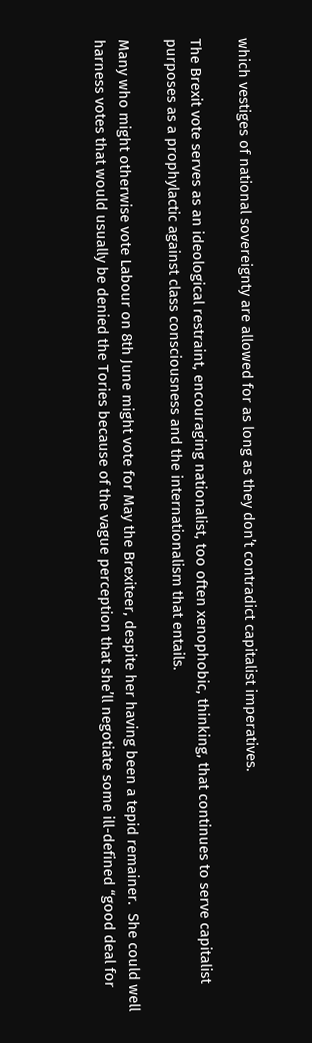which vestiges of national sovereignty are allowed for as long as they don’t contradict capitalist imperatives.

The Brexit vote serves as an ideological restraint, encouraging nationalist, too often xenophobic, thinking, that continues to serve capitalist purposes as a prophylactic against class consciousness and the internationalism that entails.

Many who might otherwise vote Labour on 8th June might vote for May the Brexiteer, despite her having been a tepid remainer.  She could well harness votes that would usually be denied the Tories because of the vague perception that she’ll negotiate some ill-defined “good deal for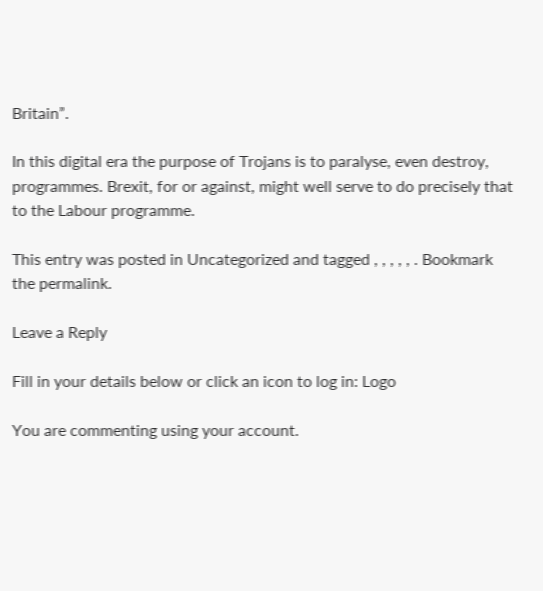Britain”.

In this digital era the purpose of Trojans is to paralyse, even destroy, programmes. Brexit, for or against, might well serve to do precisely that to the Labour programme.

This entry was posted in Uncategorized and tagged , , , , , . Bookmark the permalink.

Leave a Reply

Fill in your details below or click an icon to log in: Logo

You are commenting using your account.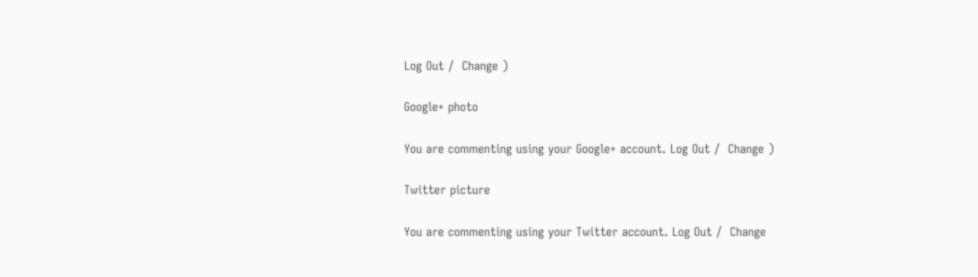Log Out /  Change )

Google+ photo

You are commenting using your Google+ account. Log Out /  Change )

Twitter picture

You are commenting using your Twitter account. Log Out /  Change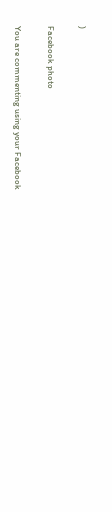)

Facebook photo

You are commenting using your Facebook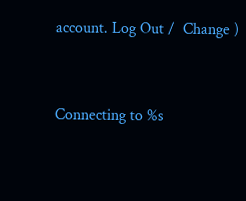account. Log Out /  Change )


Connecting to %s